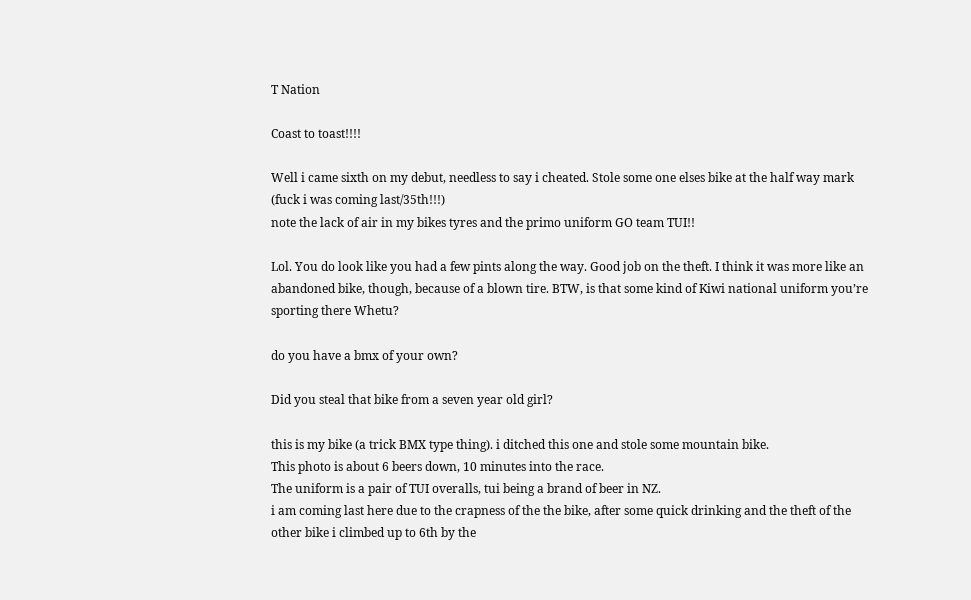T Nation

Coast to toast!!!!

Well i came sixth on my debut, needless to say i cheated. Stole some one elses bike at the half way mark (fuck i was coming last/35th!!!)
note the lack of air in my bikes tyres and the primo uniform GO team TUI!!

Lol. You do look like you had a few pints along the way. Good job on the theft. I think it was more like an abandoned bike, though, because of a blown tire. BTW, is that some kind of Kiwi national uniform you’re sporting there Whetu?

do you have a bmx of your own?

Did you steal that bike from a seven year old girl?

this is my bike (a trick BMX type thing). i ditched this one and stole some mountain bike.
This photo is about 6 beers down, 10 minutes into the race.
The uniform is a pair of TUI overalls, tui being a brand of beer in NZ.
i am coming last here due to the crapness of the the bike, after some quick drinking and the theft of the other bike i climbed up to 6th by the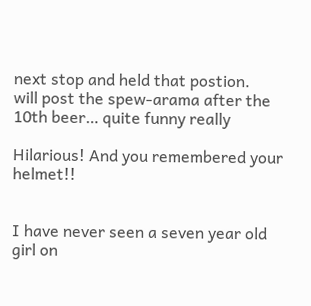next stop and held that postion.
will post the spew-arama after the 10th beer… quite funny really

Hilarious! And you remembered your helmet!!


I have never seen a seven year old girl on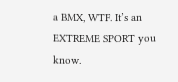a BMX, WTF. It’s an EXTREME SPORT you know.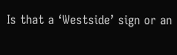Is that a ‘Westside’ sign or an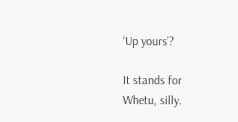‘Up yours’?

It stands for Whetu, silly.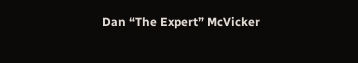Dan “The Expert” McVicker